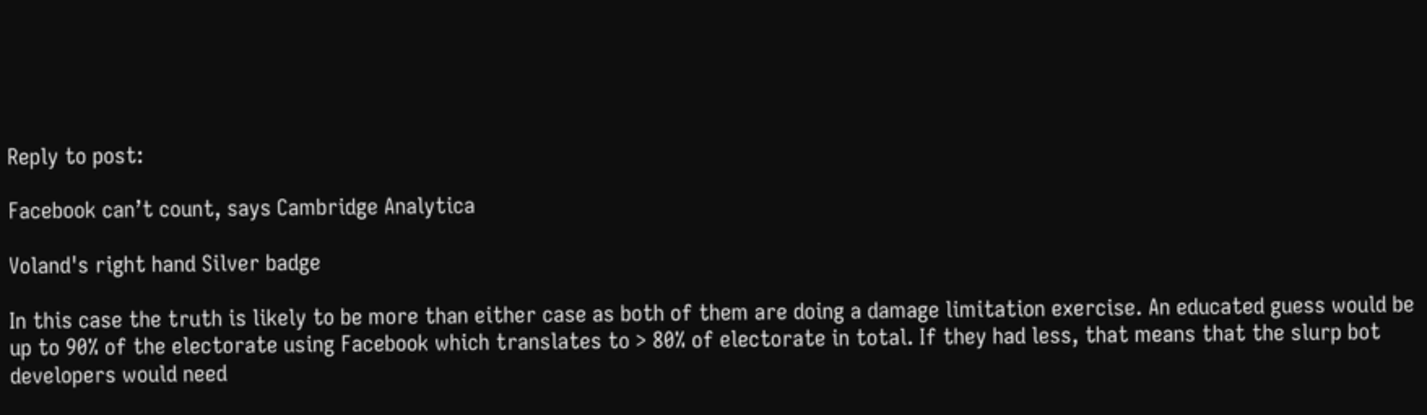Reply to post:

Facebook can’t count, says Cambridge Analytica

Voland's right hand Silver badge

In this case the truth is likely to be more than either case as both of them are doing a damage limitation exercise. An educated guess would be up to 90% of the electorate using Facebook which translates to > 80% of electorate in total. If they had less, that means that the slurp bot developers would need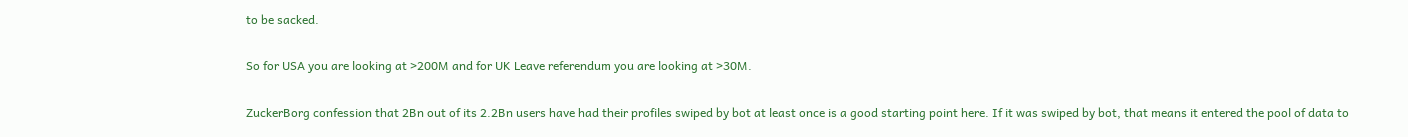to be sacked.

So for USA you are looking at >200M and for UK Leave referendum you are looking at >30M.

ZuckerBorg confession that 2Bn out of its 2.2Bn users have had their profiles swiped by bot at least once is a good starting point here. If it was swiped by bot, that means it entered the pool of data to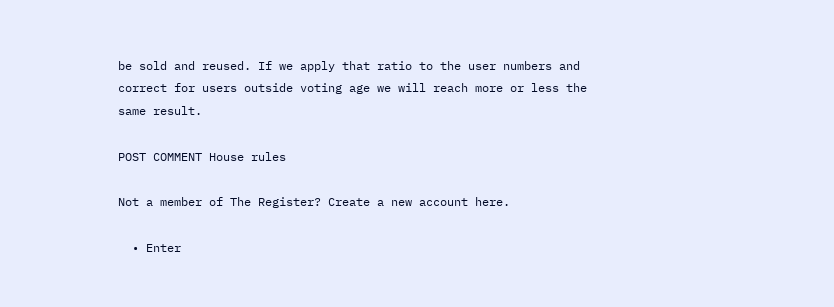be sold and reused. If we apply that ratio to the user numbers and correct for users outside voting age we will reach more or less the same result.

POST COMMENT House rules

Not a member of The Register? Create a new account here.

  • Enter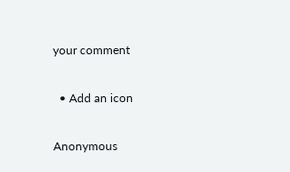your comment

  • Add an icon

Anonymous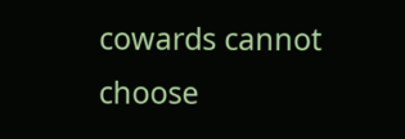cowards cannot choose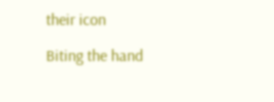their icon

Biting the hand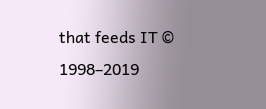that feeds IT © 1998–2019